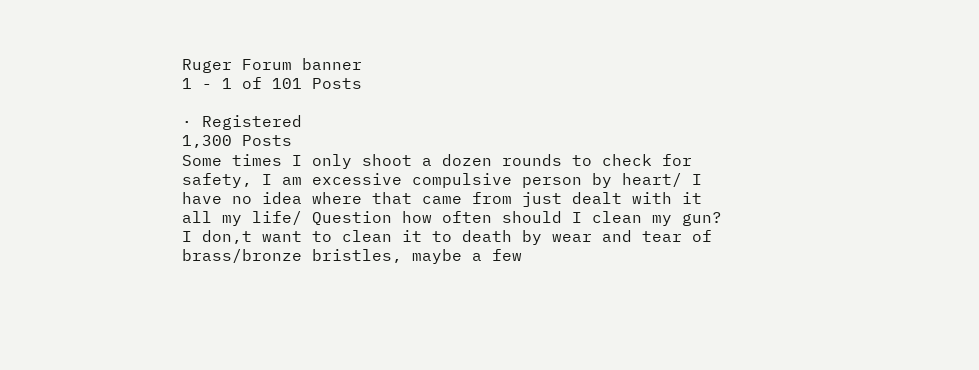Ruger Forum banner
1 - 1 of 101 Posts

· Registered
1,300 Posts
Some times I only shoot a dozen rounds to check for safety, I am excessive compulsive person by heart/ I have no idea where that came from just dealt with it all my life/ Question how often should I clean my gun? I don,t want to clean it to death by wear and tear of brass/bronze bristles, maybe a few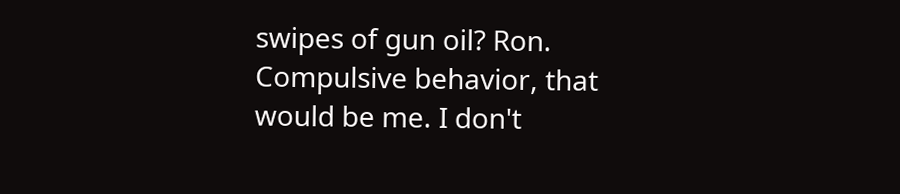swipes of gun oil? Ron.
Compulsive behavior, that would be me. I don't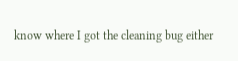know where I got the cleaning bug either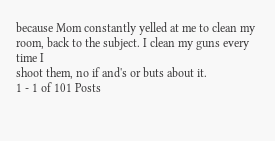because Mom constantly yelled at me to clean my room, back to the subject. I clean my guns every time I
shoot them, no if and's or buts about it.
1 - 1 of 101 Posts